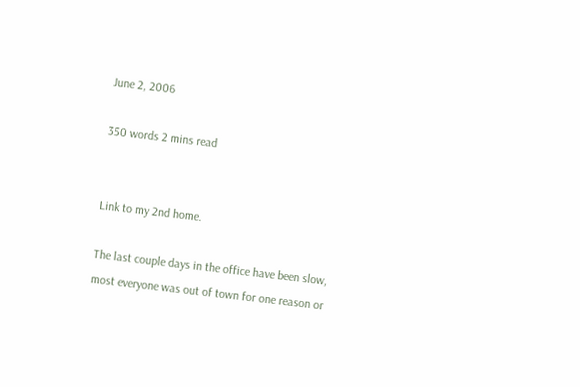June 2, 2006

350 words 2 mins read


Link to my 2nd home.

The last couple days in the office have been slow, most everyone was out of town for one reason or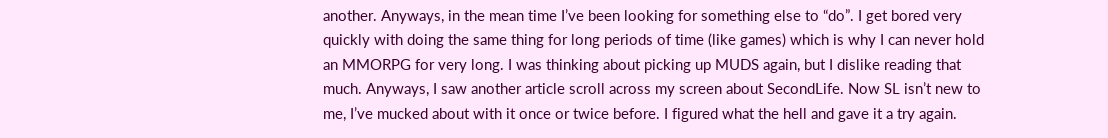another. Anyways, in the mean time I’ve been looking for something else to “do”. I get bored very quickly with doing the same thing for long periods of time (like games) which is why I can never hold an MMORPG for very long. I was thinking about picking up MUDS again, but I dislike reading that much. Anyways, I saw another article scroll across my screen about SecondLife. Now SL isn’t new to me, I’ve mucked about with it once or twice before. I figured what the hell and gave it a try again.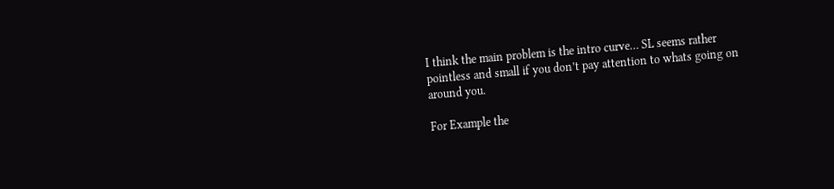I think the main problem is the intro curve… SL seems rather pointless and small if you don’t pay attention to whats going on around you.

For Example the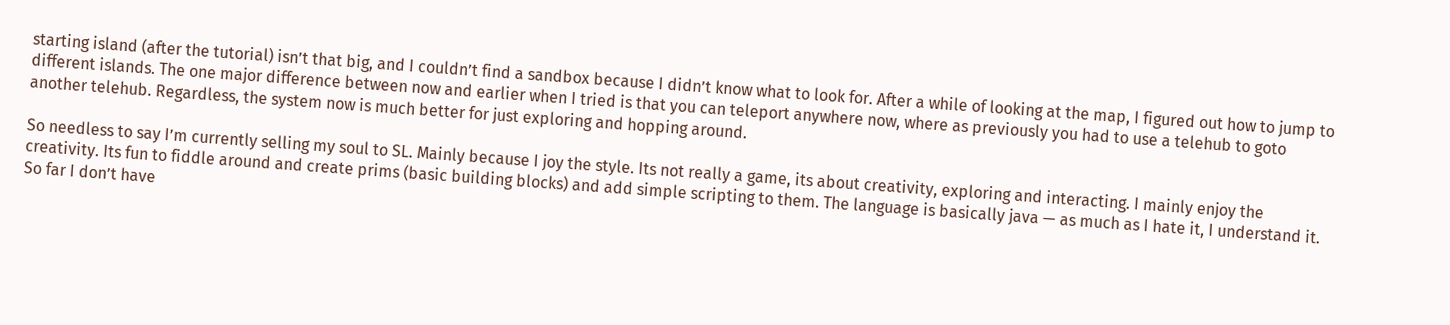starting island (after the tutorial) isn’t that big, and I couldn’t find a sandbox because I didn’t know what to look for. After a while of looking at the map, I figured out how to jump to different islands. The one major difference between now and earlier when I tried is that you can teleport anywhere now, where as previously you had to use a telehub to goto another telehub. Regardless, the system now is much better for just exploring and hopping around.

So needless to say I’m currently selling my soul to SL. Mainly because I joy the style. Its not really a game, its about creativity, exploring and interacting. I mainly enjoy the creativity. Its fun to fiddle around and create prims (basic building blocks) and add simple scripting to them. The language is basically java — as much as I hate it, I understand it. So far I don’t have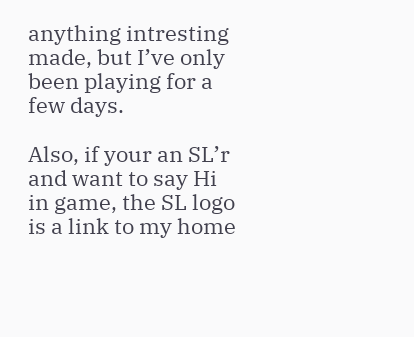anything intresting made, but I’ve only been playing for a few days.

Also, if your an SL’r and want to say Hi in game, the SL logo is a link to my home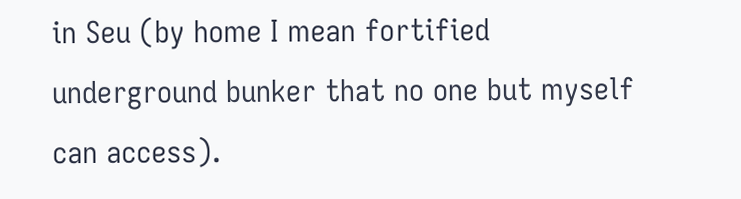in Seu (by home I mean fortified underground bunker that no one but myself can access).